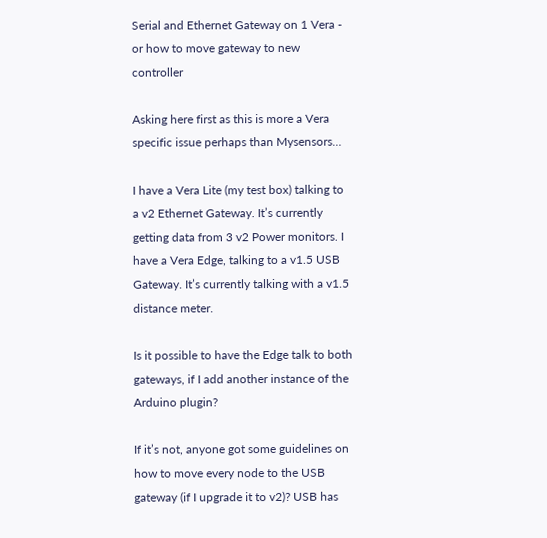Serial and Ethernet Gateway on 1 Vera - or how to move gateway to new controller

Asking here first as this is more a Vera specific issue perhaps than Mysensors…

I have a Vera Lite (my test box) talking to a v2 Ethernet Gateway. It’s currently getting data from 3 v2 Power monitors. I have a Vera Edge, talking to a v1.5 USB Gateway. It’s currently talking with a v1.5 distance meter.

Is it possible to have the Edge talk to both gateways, if I add another instance of the Arduino plugin?

If it’s not, anyone got some guidelines on how to move every node to the USB gateway (if I upgrade it to v2)? USB has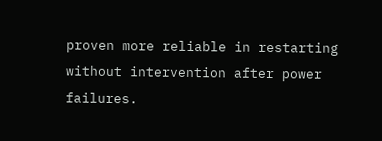proven more reliable in restarting without intervention after power failures.